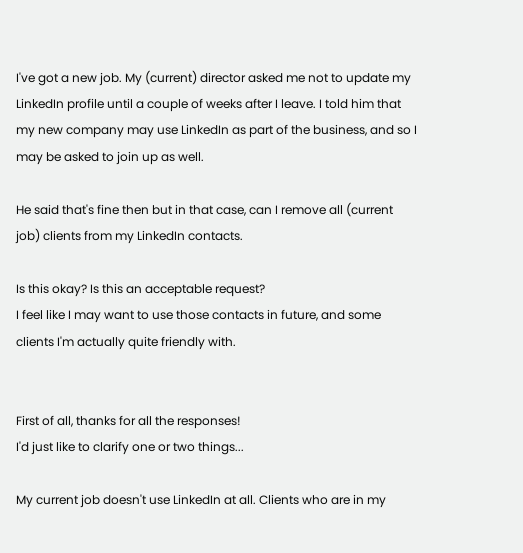I've got a new job. My (current) director asked me not to update my LinkedIn profile until a couple of weeks after I leave. I told him that my new company may use LinkedIn as part of the business, and so I may be asked to join up as well.

He said that's fine then but in that case, can I remove all (current job) clients from my LinkedIn contacts.

Is this okay? Is this an acceptable request?
I feel like I may want to use those contacts in future, and some clients I'm actually quite friendly with.


First of all, thanks for all the responses!
I'd just like to clarify one or two things...

My current job doesn't use LinkedIn at all. Clients who are in my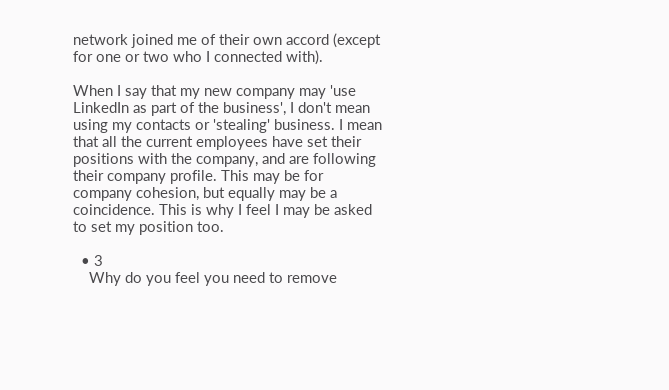network joined me of their own accord (except for one or two who I connected with).

When I say that my new company may 'use LinkedIn as part of the business', I don't mean using my contacts or 'stealing' business. I mean that all the current employees have set their positions with the company, and are following their company profile. This may be for company cohesion, but equally may be a coincidence. This is why I feel I may be asked to set my position too.

  • 3
    Why do you feel you need to remove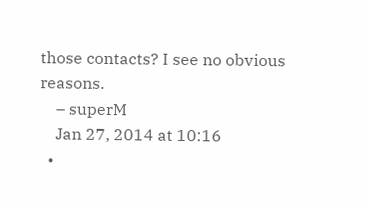those contacts? I see no obvious reasons.
    – superM
    Jan 27, 2014 at 10:16
  •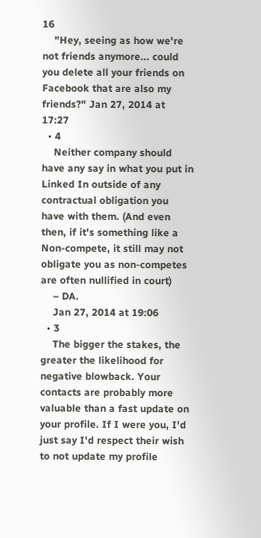16
    "Hey, seeing as how we're not friends anymore... could you delete all your friends on Facebook that are also my friends?" Jan 27, 2014 at 17:27
  • 4
    Neither company should have any say in what you put in Linked In outside of any contractual obligation you have with them. (And even then, if it's something like a Non-compete, it still may not obligate you as non-competes are often nullified in court)
    – DA.
    Jan 27, 2014 at 19:06
  • 3
    The bigger the stakes, the greater the likelihood for negative blowback. Your contacts are probably more valuable than a fast update on your profile. If I were you, I'd just say I'd respect their wish to not update my profile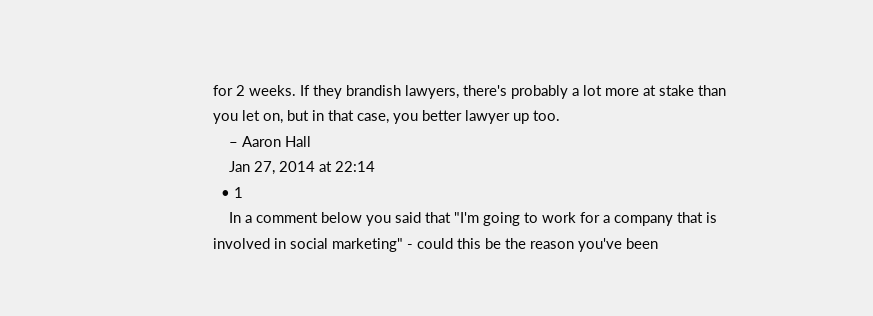for 2 weeks. If they brandish lawyers, there's probably a lot more at stake than you let on, but in that case, you better lawyer up too.
    – Aaron Hall
    Jan 27, 2014 at 22:14
  • 1
    In a comment below you said that "I'm going to work for a company that is involved in social marketing" - could this be the reason you've been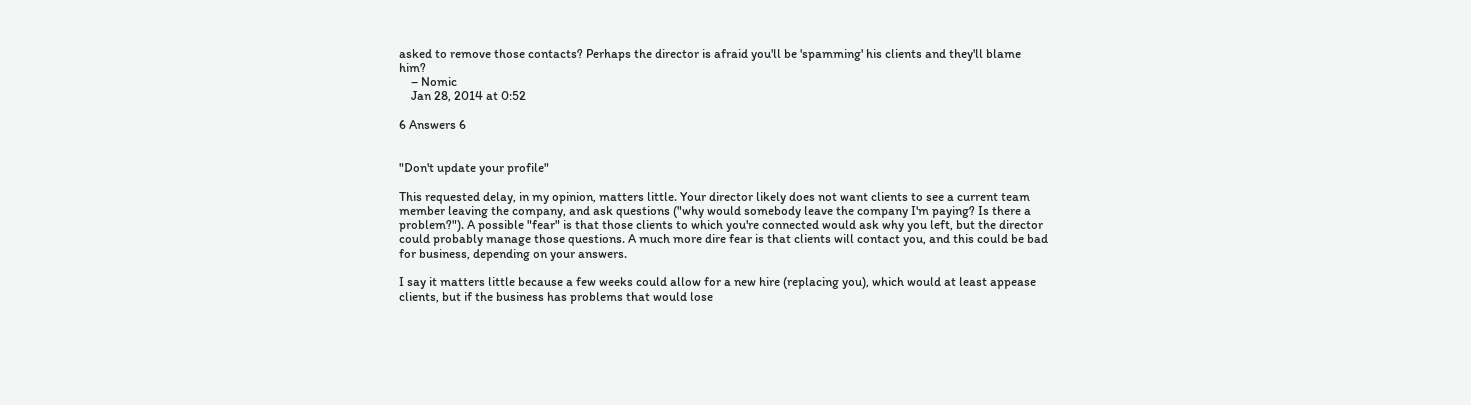asked to remove those contacts? Perhaps the director is afraid you'll be 'spamming' his clients and they'll blame him?
    – Nomic
    Jan 28, 2014 at 0:52

6 Answers 6


"Don't update your profile"

This requested delay, in my opinion, matters little. Your director likely does not want clients to see a current team member leaving the company, and ask questions ("why would somebody leave the company I'm paying? Is there a problem?"). A possible "fear" is that those clients to which you're connected would ask why you left, but the director could probably manage those questions. A much more dire fear is that clients will contact you, and this could be bad for business, depending on your answers.

I say it matters little because a few weeks could allow for a new hire (replacing you), which would at least appease clients, but if the business has problems that would lose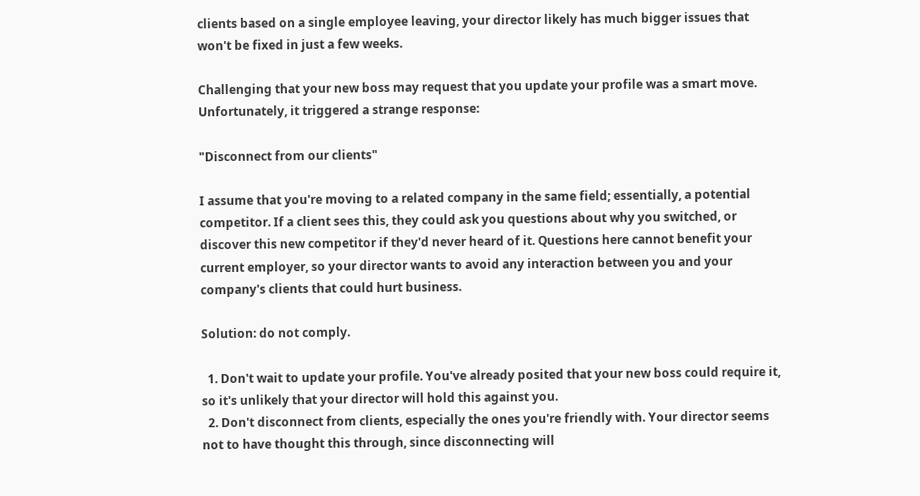clients based on a single employee leaving, your director likely has much bigger issues that won't be fixed in just a few weeks.

Challenging that your new boss may request that you update your profile was a smart move. Unfortunately, it triggered a strange response:

"Disconnect from our clients"

I assume that you're moving to a related company in the same field; essentially, a potential competitor. If a client sees this, they could ask you questions about why you switched, or discover this new competitor if they'd never heard of it. Questions here cannot benefit your current employer, so your director wants to avoid any interaction between you and your company's clients that could hurt business.

Solution: do not comply.

  1. Don't wait to update your profile. You've already posited that your new boss could require it, so it's unlikely that your director will hold this against you.
  2. Don't disconnect from clients, especially the ones you're friendly with. Your director seems not to have thought this through, since disconnecting will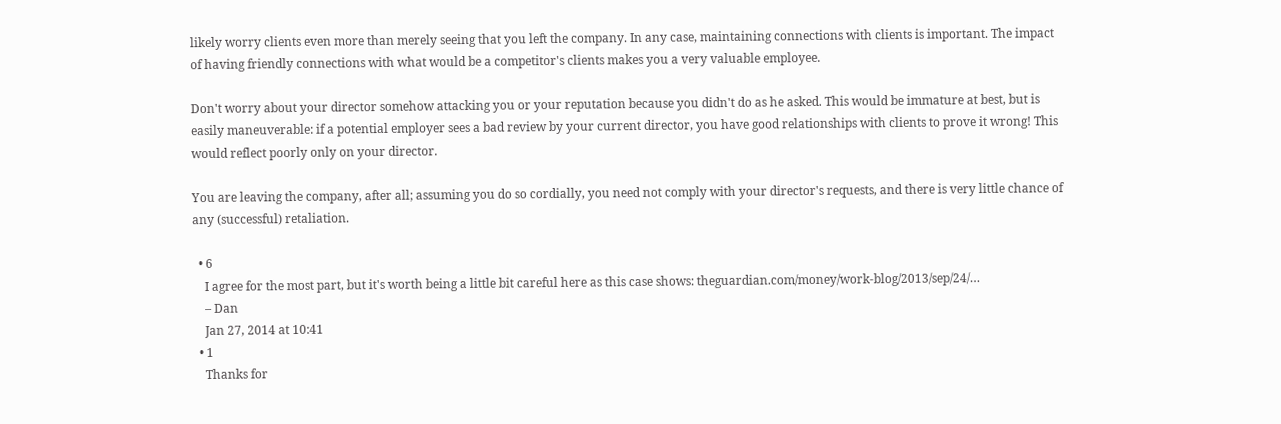likely worry clients even more than merely seeing that you left the company. In any case, maintaining connections with clients is important. The impact of having friendly connections with what would be a competitor's clients makes you a very valuable employee.

Don't worry about your director somehow attacking you or your reputation because you didn't do as he asked. This would be immature at best, but is easily maneuverable: if a potential employer sees a bad review by your current director, you have good relationships with clients to prove it wrong! This would reflect poorly only on your director.

You are leaving the company, after all; assuming you do so cordially, you need not comply with your director's requests, and there is very little chance of any (successful) retaliation.

  • 6
    I agree for the most part, but it's worth being a little bit careful here as this case shows: theguardian.com/money/work-blog/2013/sep/24/…
    – Dan
    Jan 27, 2014 at 10:41
  • 1
    Thanks for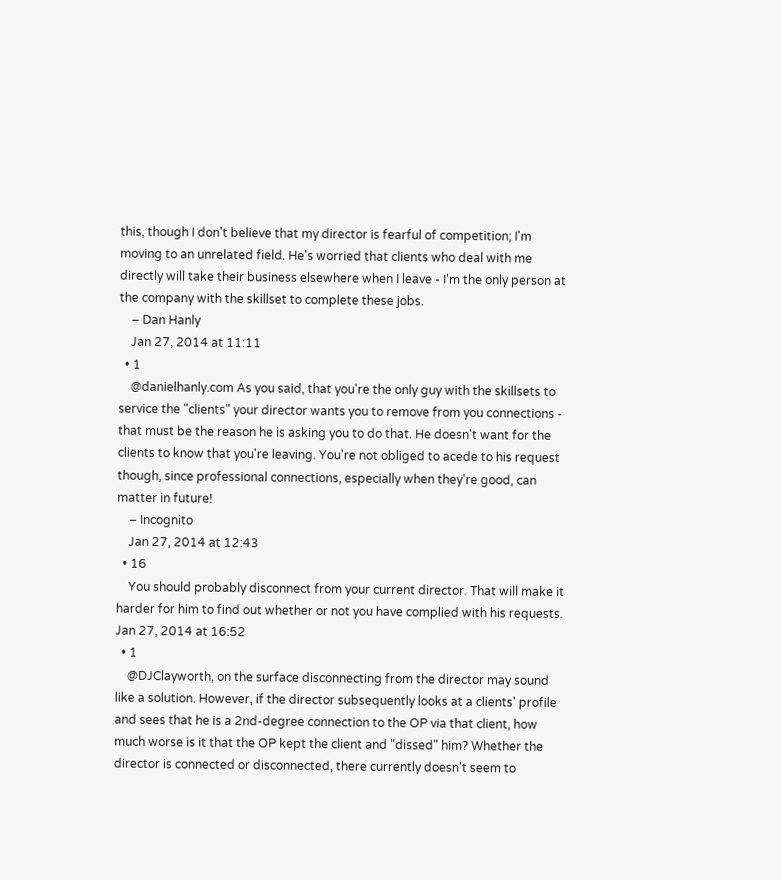this, though I don't believe that my director is fearful of competition; I'm moving to an unrelated field. He's worried that clients who deal with me directly will take their business elsewhere when I leave - I'm the only person at the company with the skillset to complete these jobs.
    – Dan Hanly
    Jan 27, 2014 at 11:11
  • 1
    @danielhanly.com As you said, that you're the only guy with the skillsets to service the "clients" your director wants you to remove from you connections - that must be the reason he is asking you to do that. He doesn't want for the clients to know that you're leaving. You're not obliged to acede to his request though, since professional connections, especially when they're good, can matter in future!
    – Incognito
    Jan 27, 2014 at 12:43
  • 16
    You should probably disconnect from your current director. That will make it harder for him to find out whether or not you have complied with his requests. Jan 27, 2014 at 16:52
  • 1
    @DJClayworth, on the surface disconnecting from the director may sound like a solution. However, if the director subsequently looks at a clients' profile and sees that he is a 2nd-degree connection to the OP via that client, how much worse is it that the OP kept the client and "dissed" him? Whether the director is connected or disconnected, there currently doesn't seem to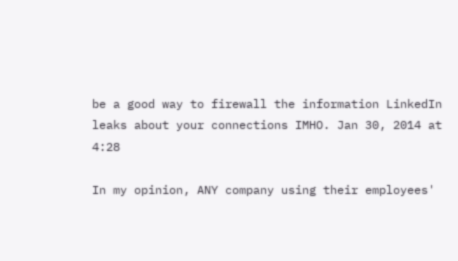be a good way to firewall the information LinkedIn leaks about your connections IMHO. Jan 30, 2014 at 4:28

In my opinion, ANY company using their employees'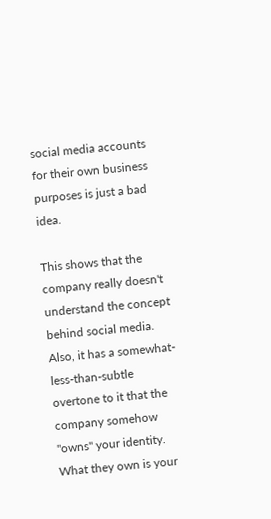social media accounts for their own business purposes is just a bad idea.

This shows that the company really doesn't understand the concept behind social media. Also, it has a somewhat-less-than-subtle overtone to it that the company somehow "owns" your identity. What they own is your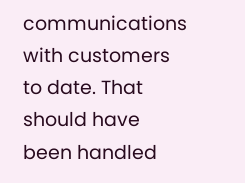communications with customers to date. That should have been handled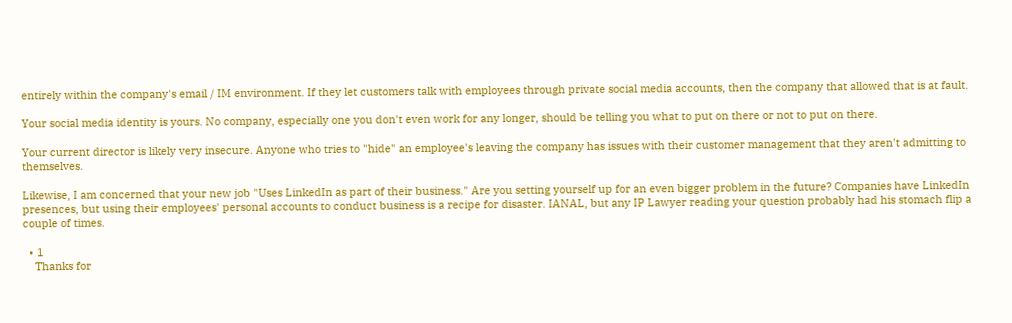entirely within the company's email / IM environment. If they let customers talk with employees through private social media accounts, then the company that allowed that is at fault.

Your social media identity is yours. No company, especially one you don't even work for any longer, should be telling you what to put on there or not to put on there.

Your current director is likely very insecure. Anyone who tries to "hide" an employee's leaving the company has issues with their customer management that they aren't admitting to themselves.

Likewise, I am concerned that your new job "Uses LinkedIn as part of their business." Are you setting yourself up for an even bigger problem in the future? Companies have LinkedIn presences, but using their employees' personal accounts to conduct business is a recipe for disaster. IANAL, but any IP Lawyer reading your question probably had his stomach flip a couple of times.

  • 1
    Thanks for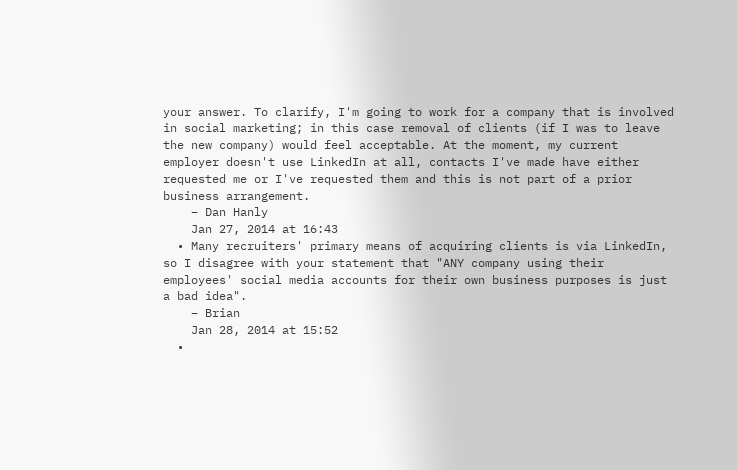your answer. To clarify, I'm going to work for a company that is involved in social marketing; in this case removal of clients (if I was to leave the new company) would feel acceptable. At the moment, my current employer doesn't use LinkedIn at all, contacts I've made have either requested me or I've requested them and this is not part of a prior business arrangement.
    – Dan Hanly
    Jan 27, 2014 at 16:43
  • Many recruiters' primary means of acquiring clients is via LinkedIn, so I disagree with your statement that "ANY company using their employees' social media accounts for their own business purposes is just a bad idea".
    – Brian
    Jan 28, 2014 at 15:52
  •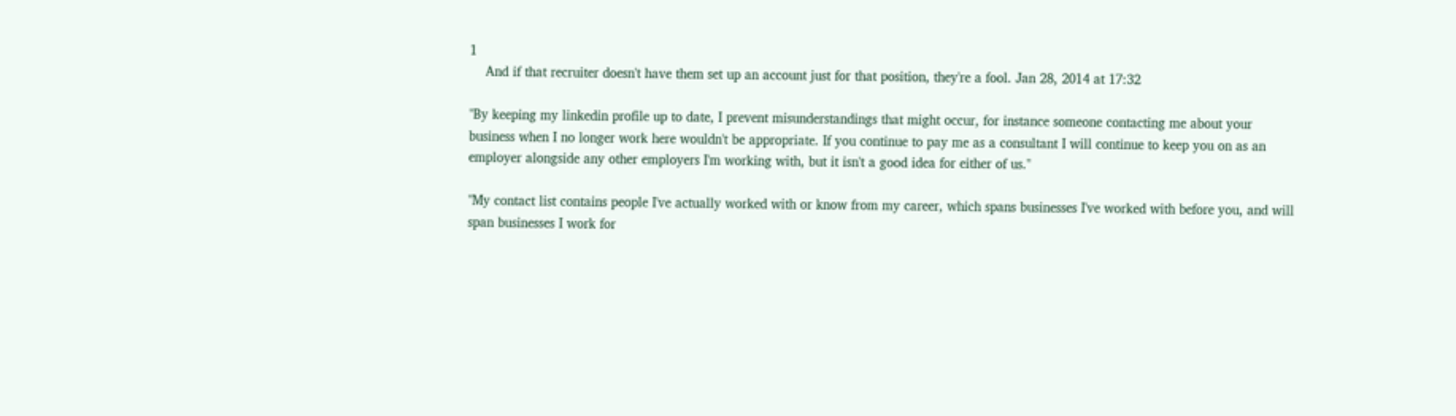1
    And if that recruiter doesn't have them set up an account just for that position, they're a fool. Jan 28, 2014 at 17:32

"By keeping my linkedin profile up to date, I prevent misunderstandings that might occur, for instance someone contacting me about your business when I no longer work here wouldn't be appropriate. If you continue to pay me as a consultant I will continue to keep you on as an employer alongside any other employers I'm working with, but it isn't a good idea for either of us."

"My contact list contains people I've actually worked with or know from my career, which spans businesses I've worked with before you, and will span businesses I work for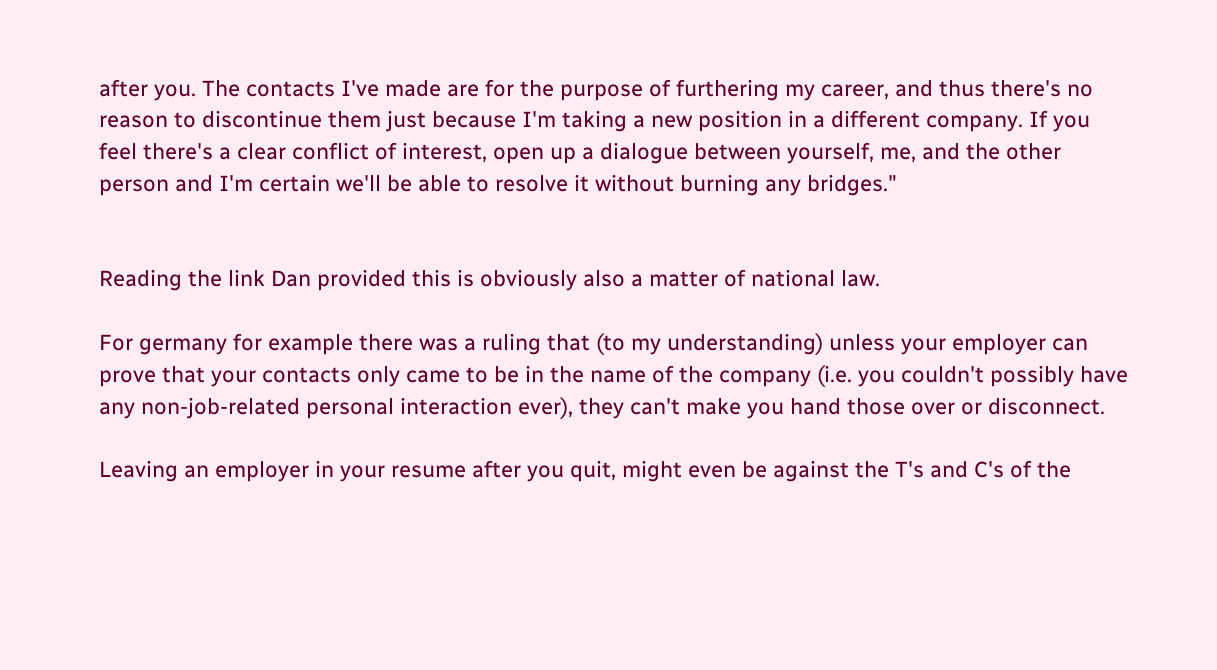after you. The contacts I've made are for the purpose of furthering my career, and thus there's no reason to discontinue them just because I'm taking a new position in a different company. If you feel there's a clear conflict of interest, open up a dialogue between yourself, me, and the other person and I'm certain we'll be able to resolve it without burning any bridges."


Reading the link Dan provided this is obviously also a matter of national law.

For germany for example there was a ruling that (to my understanding) unless your employer can prove that your contacts only came to be in the name of the company (i.e. you couldn't possibly have any non-job-related personal interaction ever), they can't make you hand those over or disconnect.

Leaving an employer in your resume after you quit, might even be against the T's and C's of the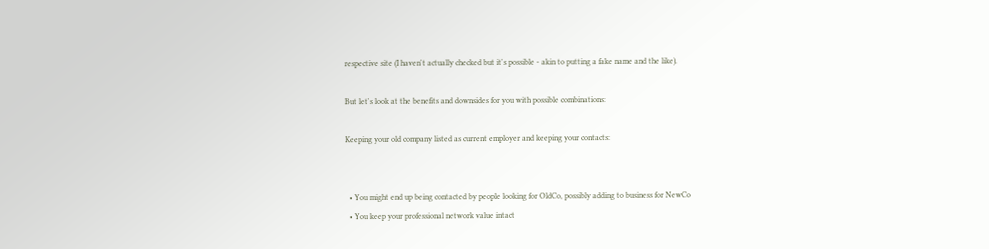respective site (I haven't actually checked but it's possible - akin to putting a fake name and the like).

But let's look at the benefits and downsides for you with possible combinations:

Keeping your old company listed as current employer and keeping your contacts:


  • You might end up being contacted by people looking for OldCo, possibly adding to business for NewCo
  • You keep your professional network value intact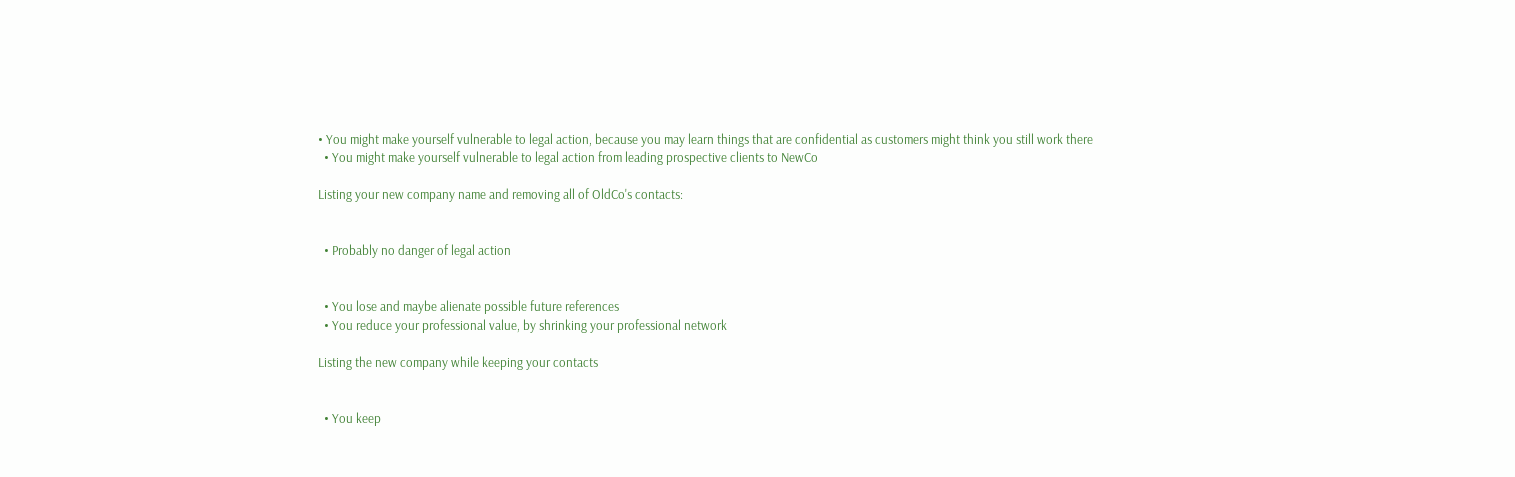• You might make yourself vulnerable to legal action, because you may learn things that are confidential as customers might think you still work there
  • You might make yourself vulnerable to legal action from leading prospective clients to NewCo

Listing your new company name and removing all of OldCo's contacts:


  • Probably no danger of legal action


  • You lose and maybe alienate possible future references
  • You reduce your professional value, by shrinking your professional network

Listing the new company while keeping your contacts


  • You keep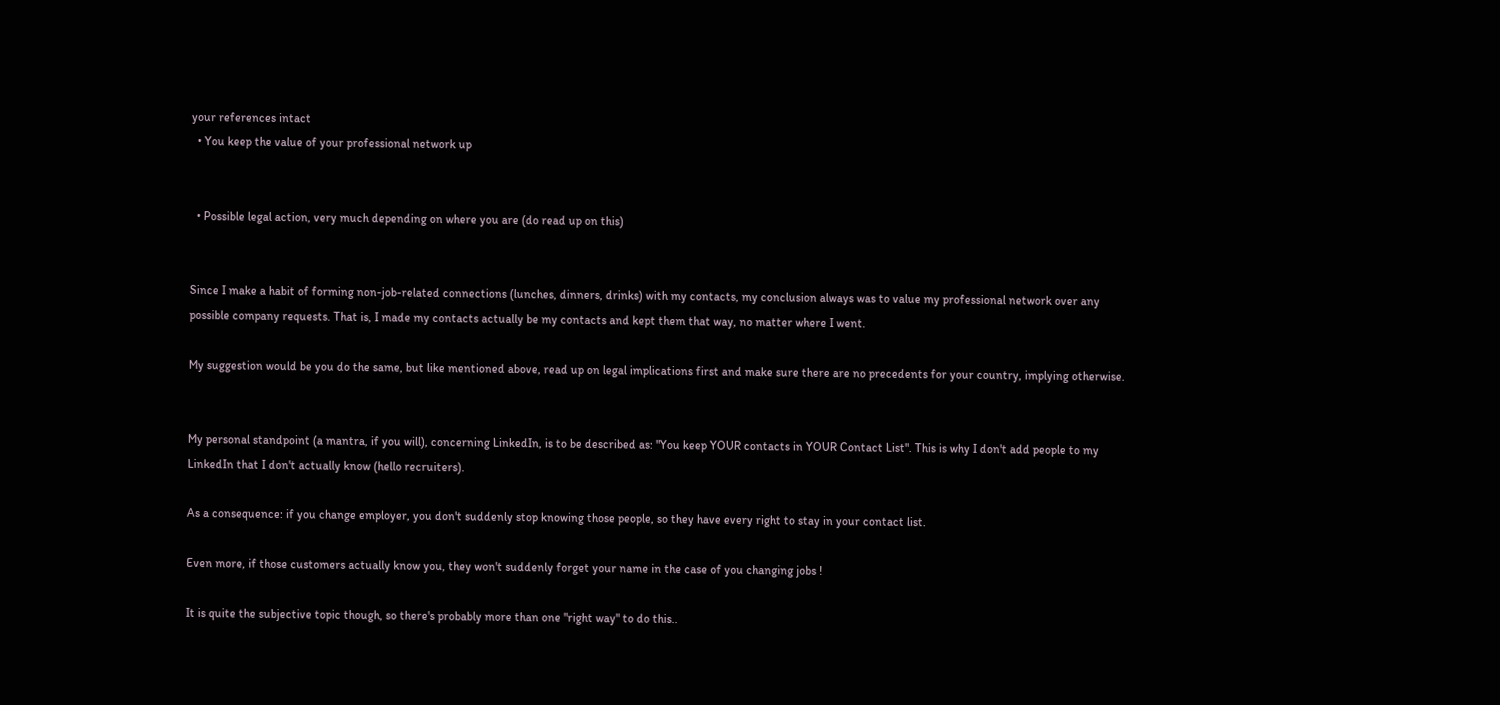your references intact
  • You keep the value of your professional network up


  • Possible legal action, very much depending on where you are (do read up on this)


Since I make a habit of forming non-job-related connections (lunches, dinners, drinks) with my contacts, my conclusion always was to value my professional network over any possible company requests. That is, I made my contacts actually be my contacts and kept them that way, no matter where I went.

My suggestion would be you do the same, but like mentioned above, read up on legal implications first and make sure there are no precedents for your country, implying otherwise.


My personal standpoint (a mantra, if you will), concerning LinkedIn, is to be described as: "You keep YOUR contacts in YOUR Contact List". This is why I don't add people to my LinkedIn that I don't actually know (hello recruiters).

As a consequence: if you change employer, you don't suddenly stop knowing those people, so they have every right to stay in your contact list.

Even more, if those customers actually know you, they won't suddenly forget your name in the case of you changing jobs !

It is quite the subjective topic though, so there's probably more than one "right way" to do this..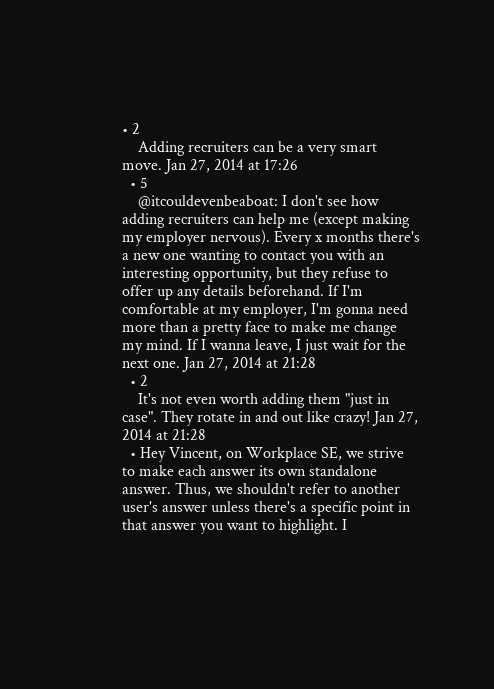• 2
    Adding recruiters can be a very smart move. Jan 27, 2014 at 17:26
  • 5
    @itcouldevenbeaboat: I don't see how adding recruiters can help me (except making my employer nervous). Every x months there's a new one wanting to contact you with an interesting opportunity, but they refuse to offer up any details beforehand. If I'm comfortable at my employer, I'm gonna need more than a pretty face to make me change my mind. If I wanna leave, I just wait for the next one. Jan 27, 2014 at 21:28
  • 2
    It's not even worth adding them "just in case". They rotate in and out like crazy! Jan 27, 2014 at 21:28
  • Hey Vincent, on Workplace SE, we strive to make each answer its own standalone answer. Thus, we shouldn't refer to another user's answer unless there's a specific point in that answer you want to highlight. I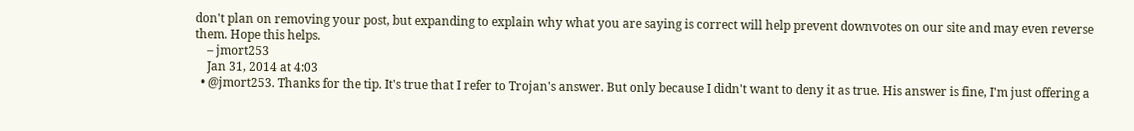don't plan on removing your post, but expanding to explain why what you are saying is correct will help prevent downvotes on our site and may even reverse them. Hope this helps.
    – jmort253
    Jan 31, 2014 at 4:03
  • @jmort253. Thanks for the tip. It's true that I refer to Trojan's answer. But only because I didn't want to deny it as true. His answer is fine, I'm just offering a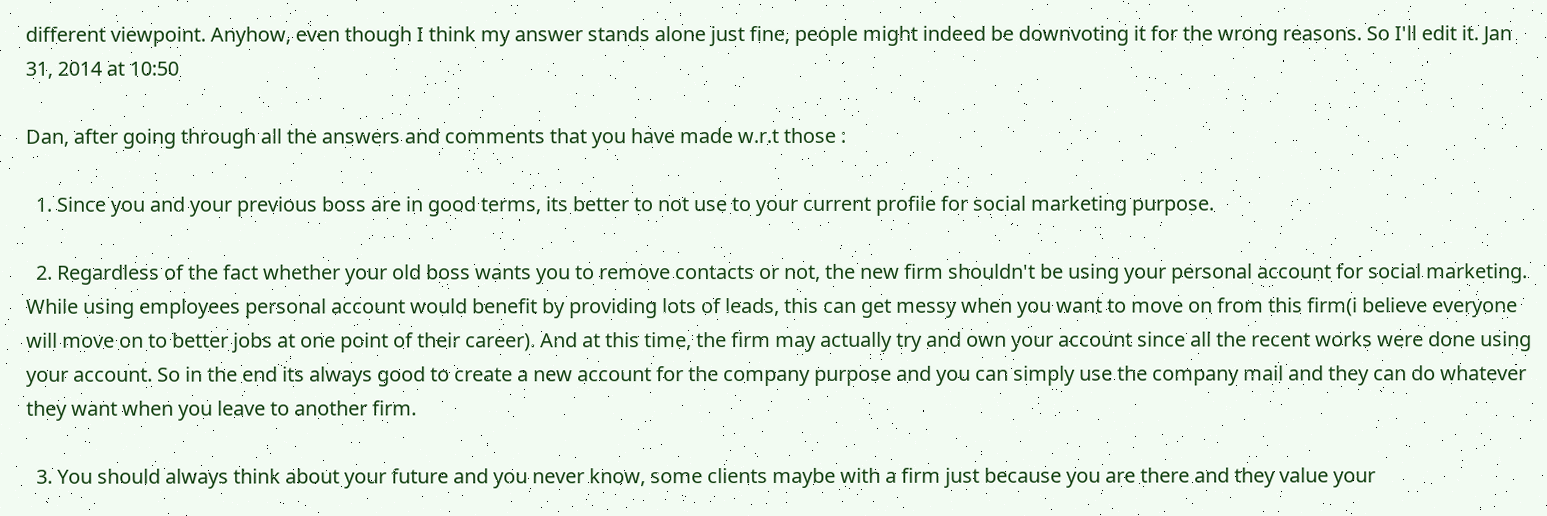different viewpoint. Anyhow, even though I think my answer stands alone just fine, people might indeed be downvoting it for the wrong reasons. So I'll edit it. Jan 31, 2014 at 10:50

Dan, after going through all the answers and comments that you have made w.r.t those :

  1. Since you and your previous boss are in good terms, its better to not use to your current profile for social marketing purpose.

  2. Regardless of the fact whether your old boss wants you to remove contacts or not, the new firm shouldn't be using your personal account for social marketing. While using employees personal account would benefit by providing lots of leads, this can get messy when you want to move on from this firm(i believe everyone will move on to better jobs at one point of their career). And at this time, the firm may actually try and own your account since all the recent works were done using your account. So in the end its always good to create a new account for the company purpose and you can simply use the company mail and they can do whatever they want when you leave to another firm.

  3. You should always think about your future and you never know, some clients maybe with a firm just because you are there and they value your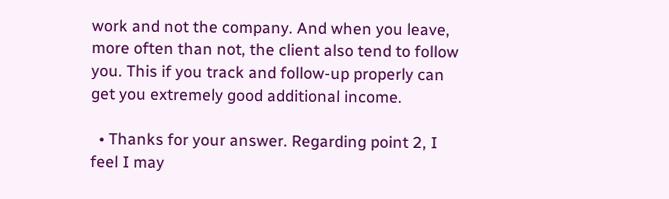work and not the company. And when you leave, more often than not, the client also tend to follow you. This if you track and follow-up properly can get you extremely good additional income.

  • Thanks for your answer. Regarding point 2, I feel I may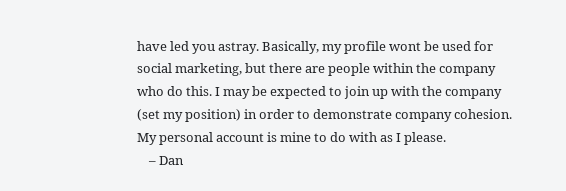have led you astray. Basically, my profile wont be used for social marketing, but there are people within the company who do this. I may be expected to join up with the company (set my position) in order to demonstrate company cohesion. My personal account is mine to do with as I please.
    – Dan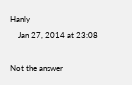Hanly
    Jan 27, 2014 at 23:08

Not the answer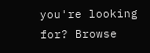you're looking for? Browse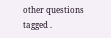other questions tagged .